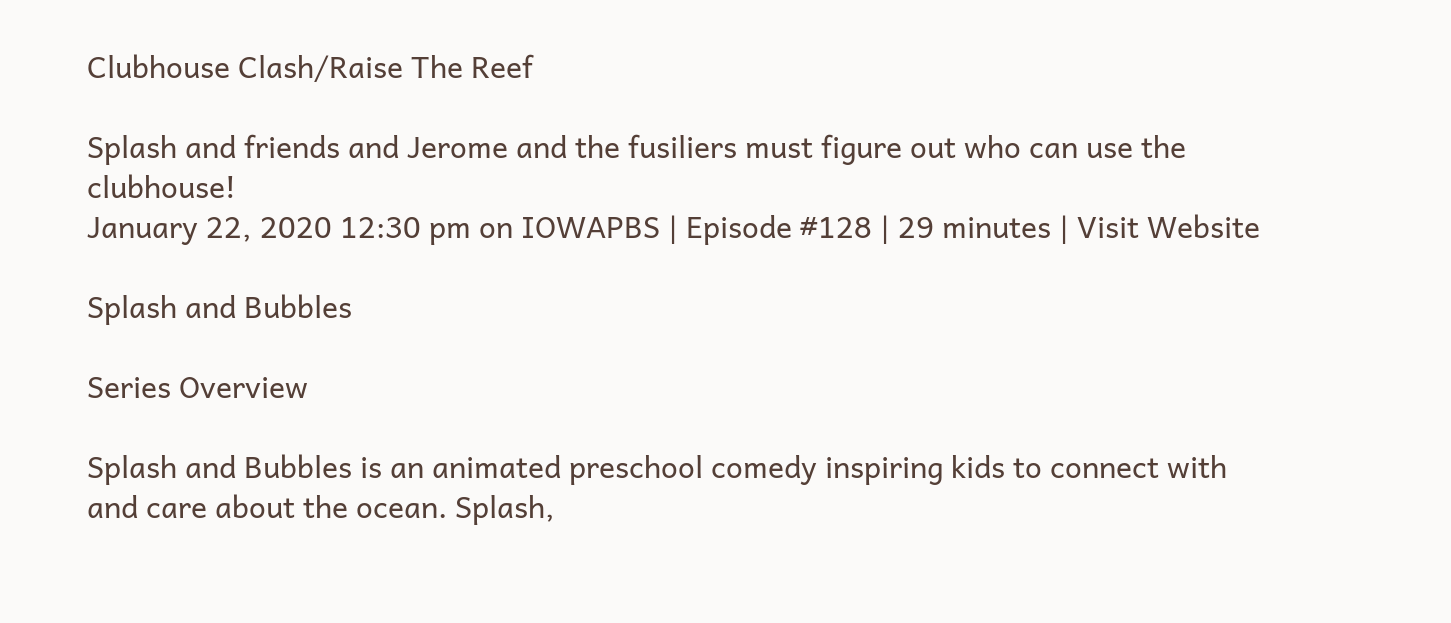Clubhouse Clash/Raise The Reef

Splash and friends and Jerome and the fusiliers must figure out who can use the clubhouse!
January 22, 2020 12:30 pm on IOWAPBS | Episode #128 | 29 minutes | Visit Website

Splash and Bubbles

Series Overview

Splash and Bubbles is an animated preschool comedy inspiring kids to connect with and care about the ocean. Splash,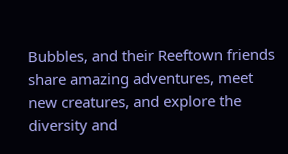Bubbles, and their Reeftown friends share amazing adventures, meet new creatures, and explore the diversity and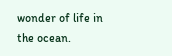wonder of life in the ocean.